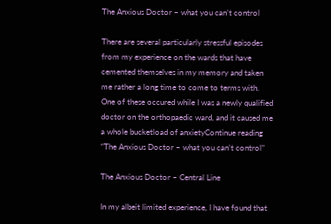The Anxious Doctor – what you can’t control

There are several particularly stressful episodes from my experience on the wards that have cemented themselves in my memory and taken me rather a long time to come to terms with. One of these occured while I was a newly qualified doctor on the orthopaedic ward, and it caused me a whole bucketload of anxietyContinue reading “The Anxious Doctor – what you can’t control”

The Anxious Doctor – Central Line

In my albeit limited experience, I have found that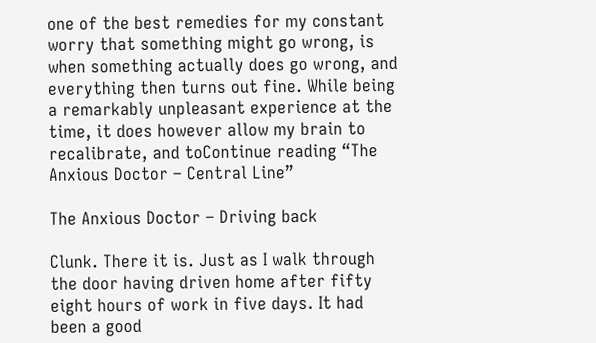one of the best remedies for my constant worry that something might go wrong, is when something actually does go wrong, and everything then turns out fine. While being a remarkably unpleasant experience at the time, it does however allow my brain to recalibrate, and toContinue reading “The Anxious Doctor – Central Line”

The Anxious Doctor – Driving back

Clunk. There it is. Just as I walk through the door having driven home after fifty eight hours of work in five days. It had been a good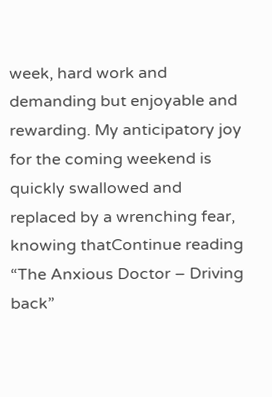week, hard work and demanding but enjoyable and rewarding. My anticipatory joy for the coming weekend is quickly swallowed and replaced by a wrenching fear, knowing thatContinue reading “The Anxious Doctor – Driving back”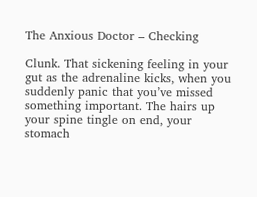The Anxious Doctor – Checking

Clunk. That sickening feeling in your gut as the adrenaline kicks, when you suddenly panic that you’ve missed something important. The hairs up your spine tingle on end, your stomach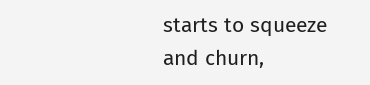starts to squeeze and churn,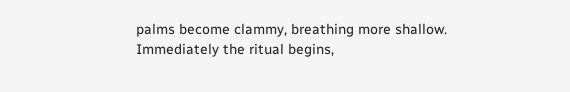palms become clammy, breathing more shallow. Immediately the ritual begins,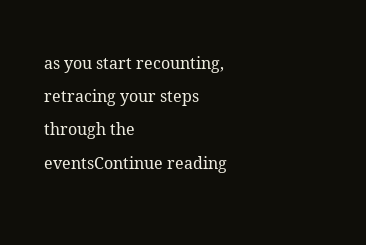as you start recounting, retracing your steps through the eventsContinue reading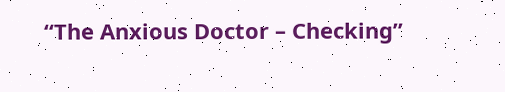“The Anxious Doctor – Checking”